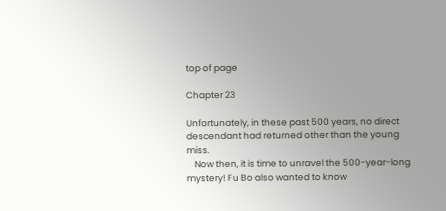top of page

Chapter 23

Unfortunately, in these past 500 years, no direct descendant had returned other than the young miss.
    Now then, it is time to unravel the 500-year-long mystery! Fu Bo also wanted to know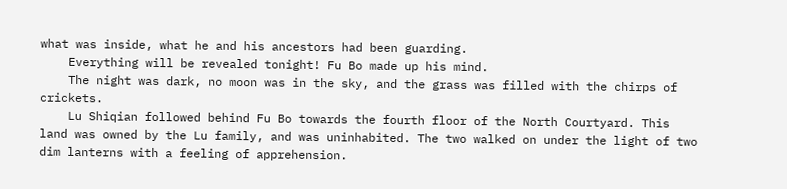what was inside, what he and his ancestors had been guarding.
    Everything will be revealed tonight! Fu Bo made up his mind.
    The night was dark, no moon was in the sky, and the grass was filled with the chirps of crickets.
    Lu Shiqian followed behind Fu Bo towards the fourth floor of the North Courtyard. This land was owned by the Lu family, and was uninhabited. The two walked on under the light of two dim lanterns with a feeling of apprehension.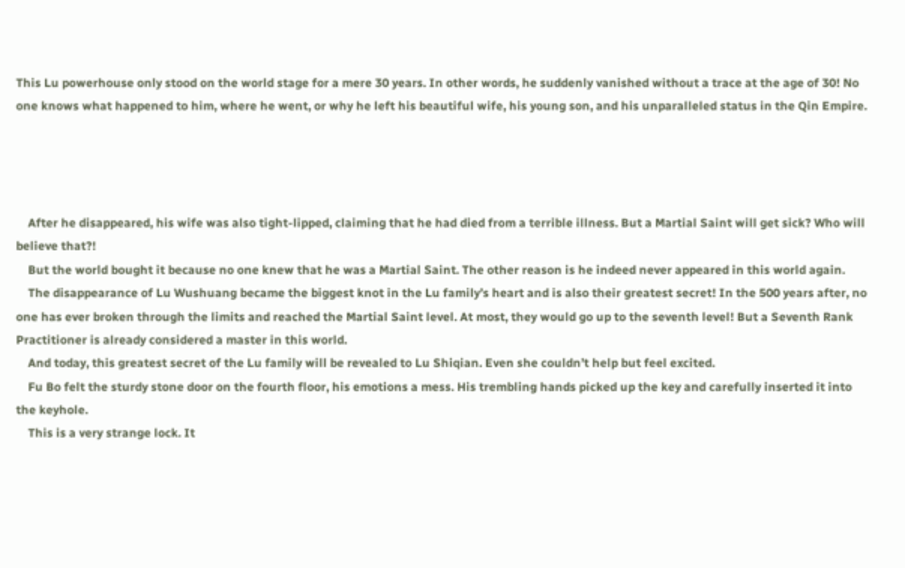This Lu powerhouse only stood on the world stage for a mere 30 years. In other words, he suddenly vanished without a trace at the age of 30! No one knows what happened to him, where he went, or why he left his beautiful wife, his young son, and his unparalleled status in the Qin Empire.




    After he disappeared, his wife was also tight-lipped, claiming that he had died from a terrible illness. But a Martial Saint will get sick? Who will believe that?!
    But the world bought it because no one knew that he was a Martial Saint. The other reason is he indeed never appeared in this world again.
    The disappearance of Lu Wushuang became the biggest knot in the Lu family’s heart and is also their greatest secret! In the 500 years after, no one has ever broken through the limits and reached the Martial Saint level. At most, they would go up to the seventh level! But a Seventh Rank Practitioner is already considered a master in this world.
    And today, this greatest secret of the Lu family will be revealed to Lu Shiqian. Even she couldn’t help but feel excited.
    Fu Bo felt the sturdy stone door on the fourth floor, his emotions a mess. His trembling hands picked up the key and carefully inserted it into the keyhole.
    This is a very strange lock. It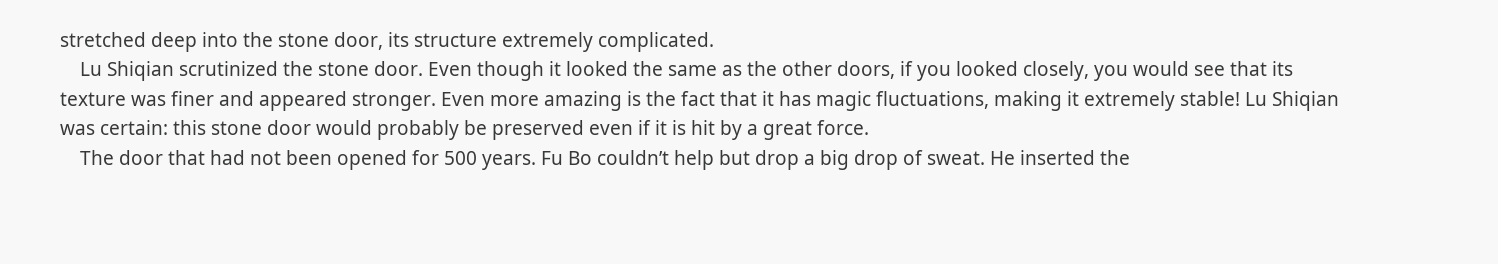stretched deep into the stone door, its structure extremely complicated.
    Lu Shiqian scrutinized the stone door. Even though it looked the same as the other doors, if you looked closely, you would see that its texture was finer and appeared stronger. Even more amazing is the fact that it has magic fluctuations, making it extremely stable! Lu Shiqian was certain: this stone door would probably be preserved even if it is hit by a great force.
    The door that had not been opened for 500 years. Fu Bo couldn’t help but drop a big drop of sweat. He inserted the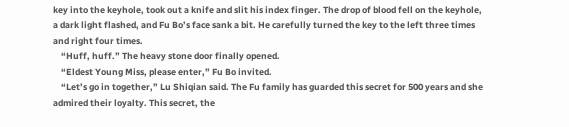key into the keyhole, took out a knife and slit his index finger. The drop of blood fell on the keyhole, a dark light flashed, and Fu Bo’s face sank a bit. He carefully turned the key to the left three times and right four times.
    “Huff, huff.” The heavy stone door finally opened.
    “Eldest Young Miss, please enter,” Fu Bo invited.
    “Let’s go in together,” Lu Shiqian said. The Fu family has guarded this secret for 500 years and she admired their loyalty. This secret, the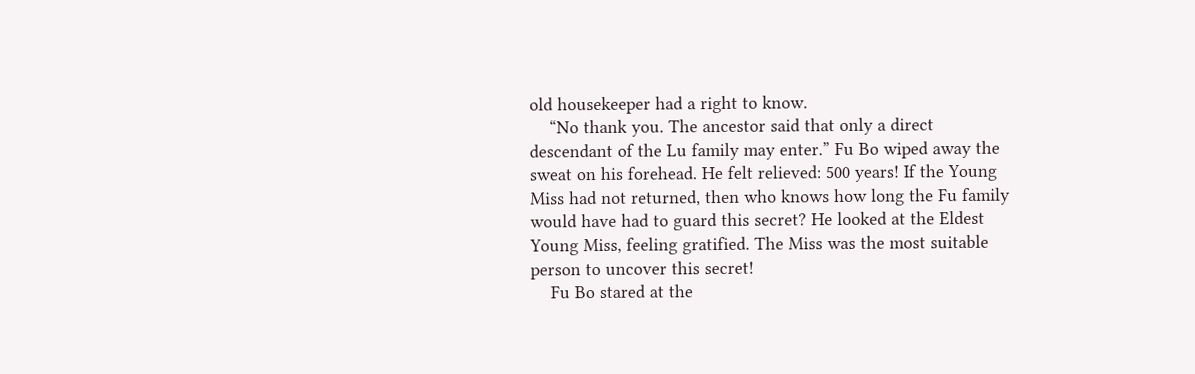old housekeeper had a right to know.
    “No thank you. The ancestor said that only a direct descendant of the Lu family may enter.” Fu Bo wiped away the sweat on his forehead. He felt relieved: 500 years! If the Young Miss had not returned, then who knows how long the Fu family would have had to guard this secret? He looked at the Eldest Young Miss, feeling gratified. The Miss was the most suitable person to uncover this secret!
    Fu Bo stared at the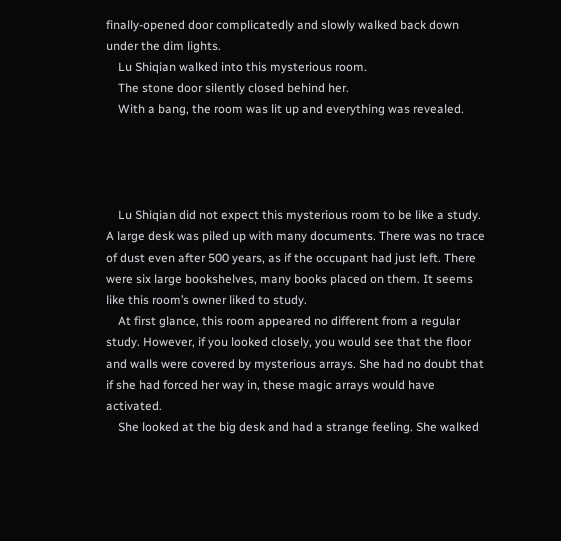finally-opened door complicatedly and slowly walked back down under the dim lights.
    Lu Shiqian walked into this mysterious room.
    The stone door silently closed behind her.
    With a bang, the room was lit up and everything was revealed.




    Lu Shiqian did not expect this mysterious room to be like a study. A large desk was piled up with many documents. There was no trace of dust even after 500 years, as if the occupant had just left. There were six large bookshelves, many books placed on them. It seems like this room’s owner liked to study.
    At first glance, this room appeared no different from a regular study. However, if you looked closely, you would see that the floor and walls were covered by mysterious arrays. She had no doubt that if she had forced her way in, these magic arrays would have activated.
    She looked at the big desk and had a strange feeling. She walked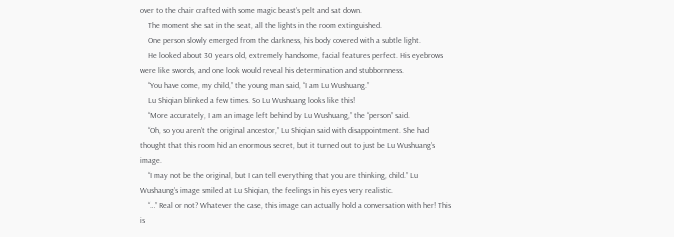over to the chair crafted with some magic beast’s pelt and sat down.
    The moment she sat in the seat, all the lights in the room extinguished.
    One person slowly emerged from the darkness, his body covered with a subtle light.
    He looked about 30 years old, extremely handsome, facial features perfect. His eyebrows were like swords, and one look would reveal his determination and stubbornness.
    “You have come, my child,” the young man said, “I am Lu Wushuang.”
    Lu Shiqian blinked a few times. So Lu Wushuang looks like this!
    “More accurately, I am an image left behind by Lu Wushuang,” the “person” said.
    “Oh, so you aren’t the original ancestor,” Lu Shiqian said with disappointment. She had thought that this room hid an enormous secret, but it turned out to just be Lu Wushuang’s image.
    “I may not be the original, but I can tell everything that you are thinking, child.” Lu Wushaung’s image smiled at Lu Shiqian, the feelings in his eyes very realistic.
    “…” Real or not? Whatever the case, this image can actually hold a conversation with her! This is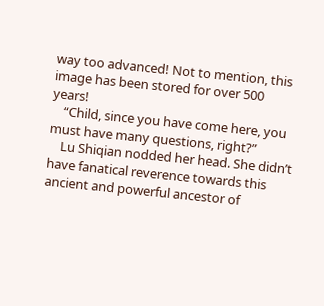way too advanced! Not to mention, this image has been stored for over 500 years!
    “Child, since you have come here, you must have many questions, right?”
    Lu Shiqian nodded her head. She didn’t have fanatical reverence towards this ancient and powerful ancestor of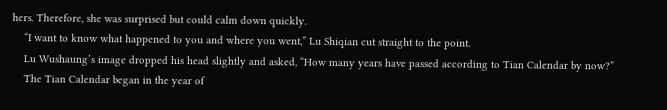hers. Therefore, she was surprised but could calm down quickly.
    “I want to know what happened to you and where you went,” Lu Shiqian cut straight to the point.
    Lu Wushaung’s image dropped his head slightly and asked, “How many years have passed according to Tian Calendar by now?”
    The Tian Calendar began in the year of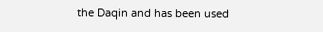the Daqin and has been used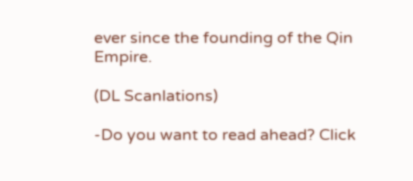ever since the founding of the Qin Empire.

(DL Scanlations)

-Do you want to read ahead? Click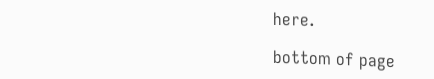here.

bottom of page